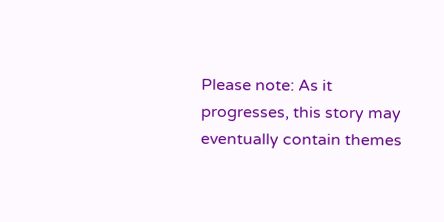Please note: As it progresses, this story may eventually contain themes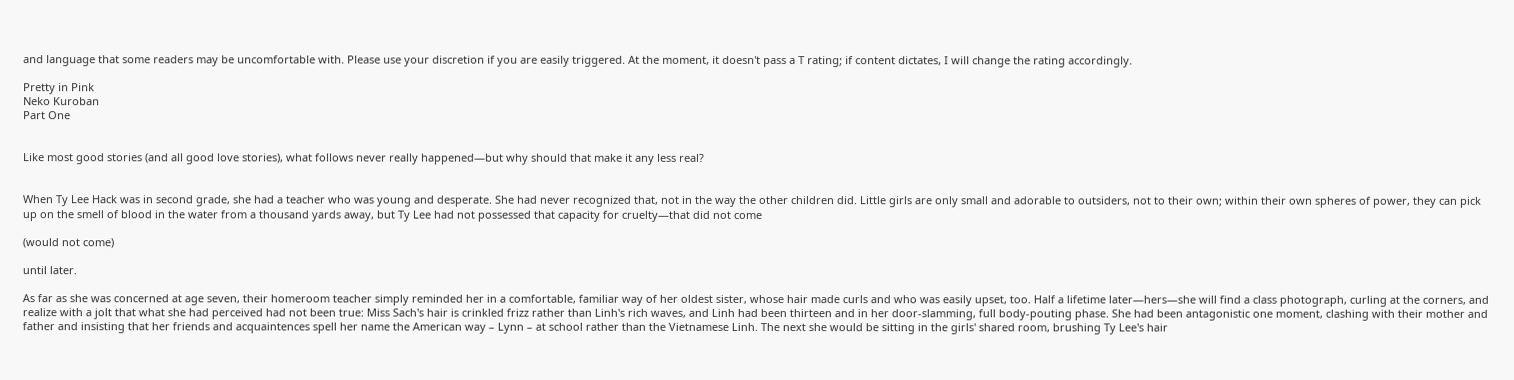and language that some readers may be uncomfortable with. Please use your discretion if you are easily triggered. At the moment, it doesn't pass a T rating; if content dictates, I will change the rating accordingly.

Pretty in Pink
Neko Kuroban
Part One


Like most good stories (and all good love stories), what follows never really happened—but why should that make it any less real?


When Ty Lee Hack was in second grade, she had a teacher who was young and desperate. She had never recognized that, not in the way the other children did. Little girls are only small and adorable to outsiders, not to their own; within their own spheres of power, they can pick up on the smell of blood in the water from a thousand yards away, but Ty Lee had not possessed that capacity for cruelty—that did not come

(would not come)

until later.

As far as she was concerned at age seven, their homeroom teacher simply reminded her in a comfortable, familiar way of her oldest sister, whose hair made curls and who was easily upset, too. Half a lifetime later—hers—she will find a class photograph, curling at the corners, and realize with a jolt that what she had perceived had not been true: Miss Sach's hair is crinkled frizz rather than Linh's rich waves, and Linh had been thirteen and in her door-slamming, full body-pouting phase. She had been antagonistic one moment, clashing with their mother and father and insisting that her friends and acquaintences spell her name the American way – Lynn – at school rather than the Vietnamese Linh. The next she would be sitting in the girls' shared room, brushing Ty Lee's hair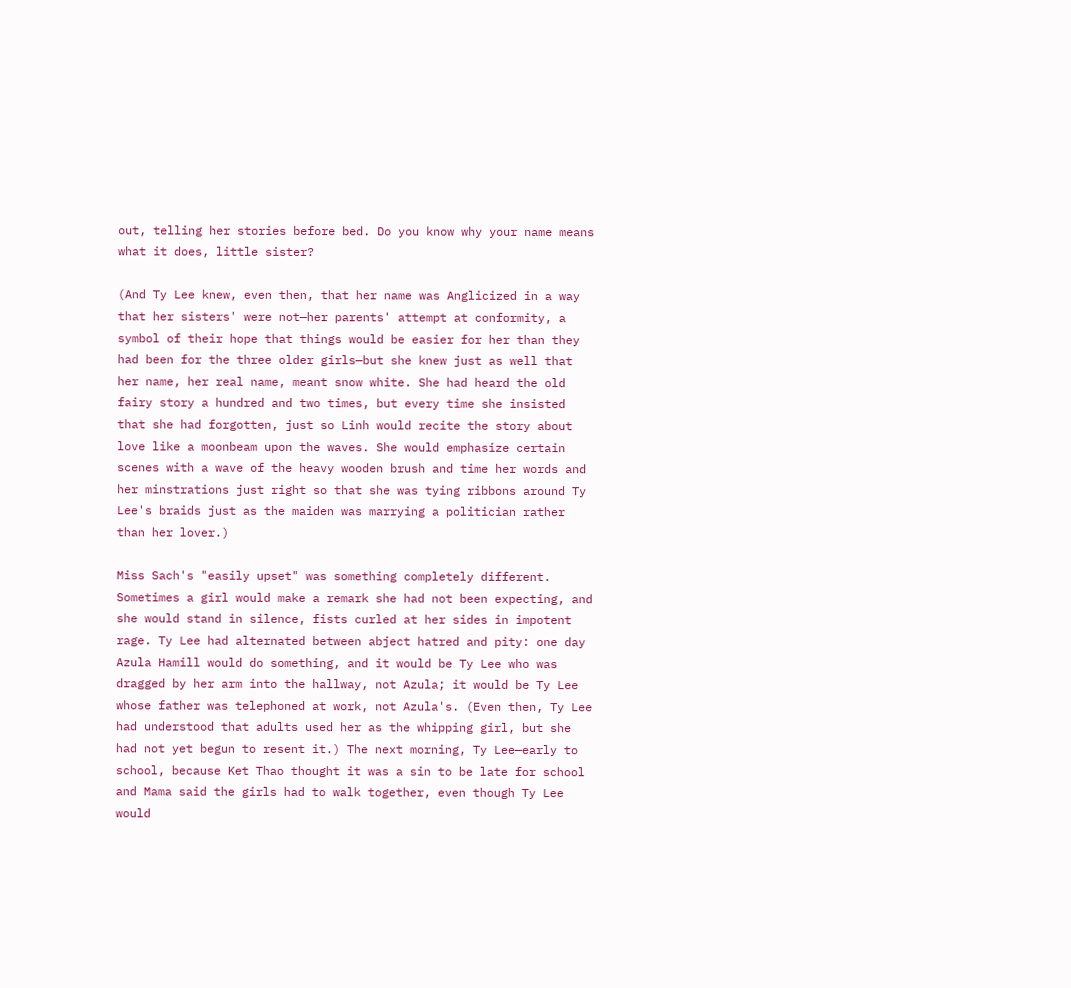out, telling her stories before bed. Do you know why your name means what it does, little sister?

(And Ty Lee knew, even then, that her name was Anglicized in a way that her sisters' were not—her parents' attempt at conformity, a symbol of their hope that things would be easier for her than they had been for the three older girls—but she knew just as well that her name, her real name, meant snow white. She had heard the old fairy story a hundred and two times, but every time she insisted that she had forgotten, just so Linh would recite the story about love like a moonbeam upon the waves. She would emphasize certain scenes with a wave of the heavy wooden brush and time her words and her minstrations just right so that she was tying ribbons around Ty Lee's braids just as the maiden was marrying a politician rather than her lover.)

Miss Sach's "easily upset" was something completely different. Sometimes a girl would make a remark she had not been expecting, and she would stand in silence, fists curled at her sides in impotent rage. Ty Lee had alternated between abject hatred and pity: one day Azula Hamill would do something, and it would be Ty Lee who was dragged by her arm into the hallway, not Azula; it would be Ty Lee whose father was telephoned at work, not Azula's. (Even then, Ty Lee had understood that adults used her as the whipping girl, but she had not yet begun to resent it.) The next morning, Ty Lee—early to school, because Ket Thao thought it was a sin to be late for school and Mama said the girls had to walk together, even though Ty Lee would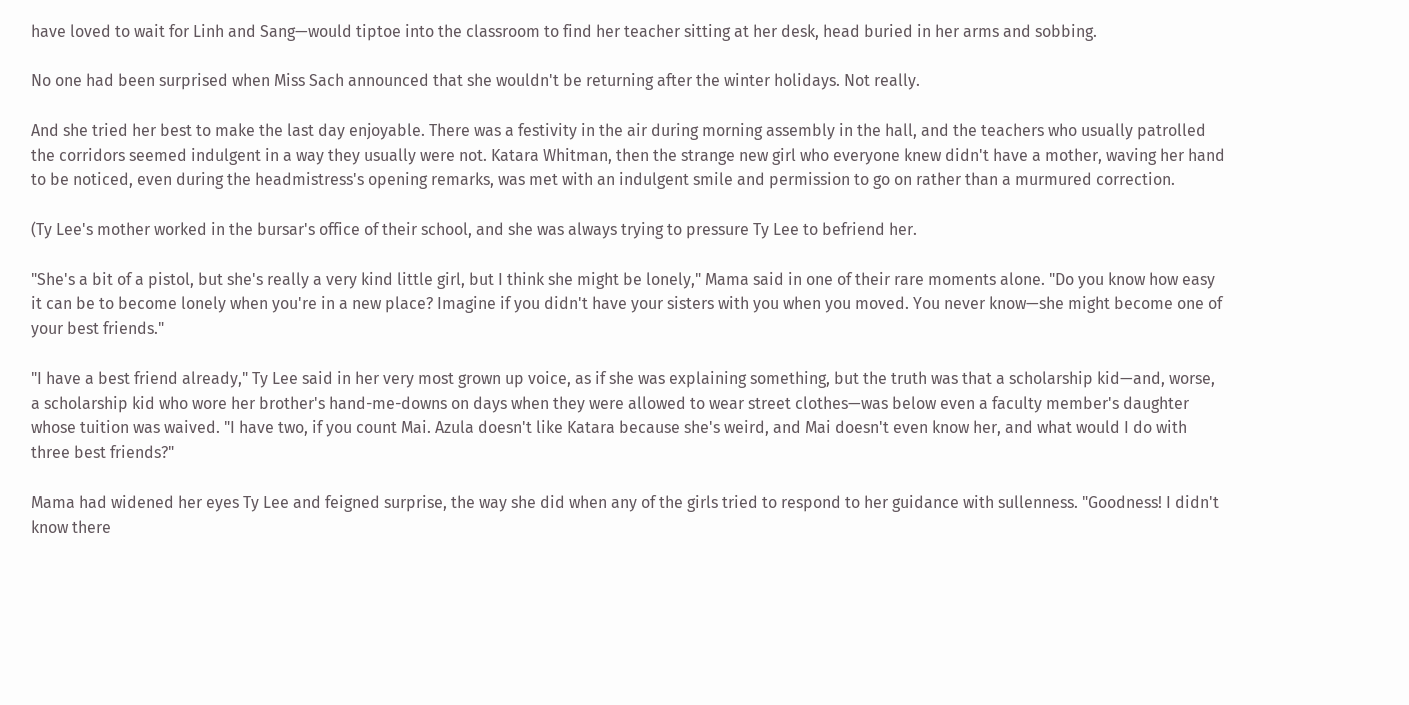have loved to wait for Linh and Sang—would tiptoe into the classroom to find her teacher sitting at her desk, head buried in her arms and sobbing.

No one had been surprised when Miss Sach announced that she wouldn't be returning after the winter holidays. Not really.

And she tried her best to make the last day enjoyable. There was a festivity in the air during morning assembly in the hall, and the teachers who usually patrolled the corridors seemed indulgent in a way they usually were not. Katara Whitman, then the strange new girl who everyone knew didn't have a mother, waving her hand to be noticed, even during the headmistress's opening remarks, was met with an indulgent smile and permission to go on rather than a murmured correction.

(Ty Lee's mother worked in the bursar's office of their school, and she was always trying to pressure Ty Lee to befriend her.

"She's a bit of a pistol, but she's really a very kind little girl, but I think she might be lonely," Mama said in one of their rare moments alone. "Do you know how easy it can be to become lonely when you're in a new place? Imagine if you didn't have your sisters with you when you moved. You never know—she might become one of your best friends."

"I have a best friend already," Ty Lee said in her very most grown up voice, as if she was explaining something, but the truth was that a scholarship kid—and, worse, a scholarship kid who wore her brother's hand-me-downs on days when they were allowed to wear street clothes—was below even a faculty member's daughter whose tuition was waived. "I have two, if you count Mai. Azula doesn't like Katara because she's weird, and Mai doesn't even know her, and what would I do with three best friends?"

Mama had widened her eyes Ty Lee and feigned surprise, the way she did when any of the girls tried to respond to her guidance with sullenness. "Goodness! I didn't know there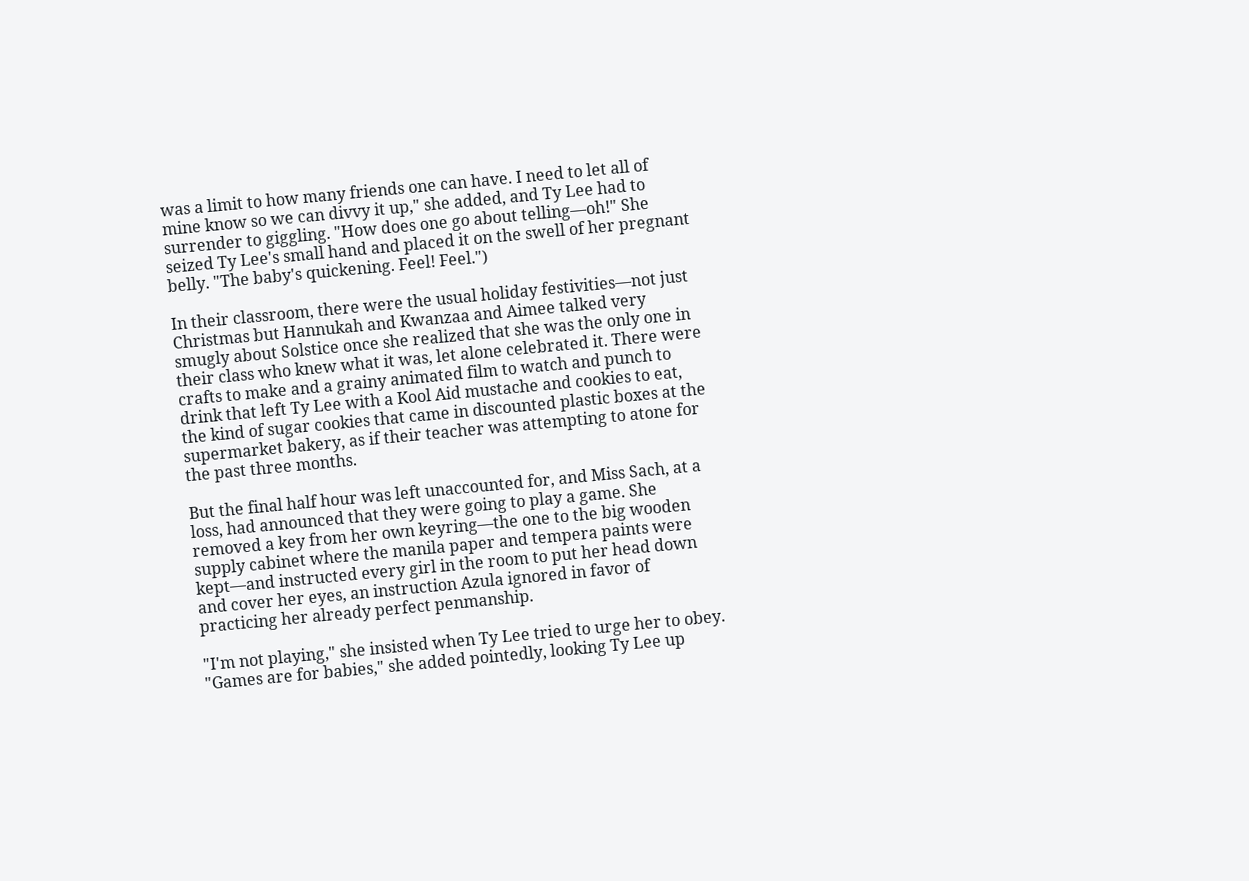was a limit to how many friends one can have. I need to let all of mine know so we can divvy it up," she added, and Ty Lee had to surrender to giggling. "How does one go about telling—oh!" She seized Ty Lee's small hand and placed it on the swell of her pregnant belly. "The baby's quickening. Feel! Feel.")

In their classroom, there were the usual holiday festivities—not just Christmas but Hannukah and Kwanzaa and Aimee talked very smugly about Solstice once she realized that she was the only one in their class who knew what it was, let alone celebrated it. There were crafts to make and a grainy animated film to watch and punch to drink that left Ty Lee with a Kool Aid mustache and cookies to eat, the kind of sugar cookies that came in discounted plastic boxes at the supermarket bakery, as if their teacher was attempting to atone for the past three months.

But the final half hour was left unaccounted for, and Miss Sach, at a loss, had announced that they were going to play a game. She removed a key from her own keyring—the one to the big wooden supply cabinet where the manila paper and tempera paints were kept—and instructed every girl in the room to put her head down and cover her eyes, an instruction Azula ignored in favor of practicing her already perfect penmanship.

"I'm not playing," she insisted when Ty Lee tried to urge her to obey. "Games are for babies," she added pointedly, looking Ty Lee up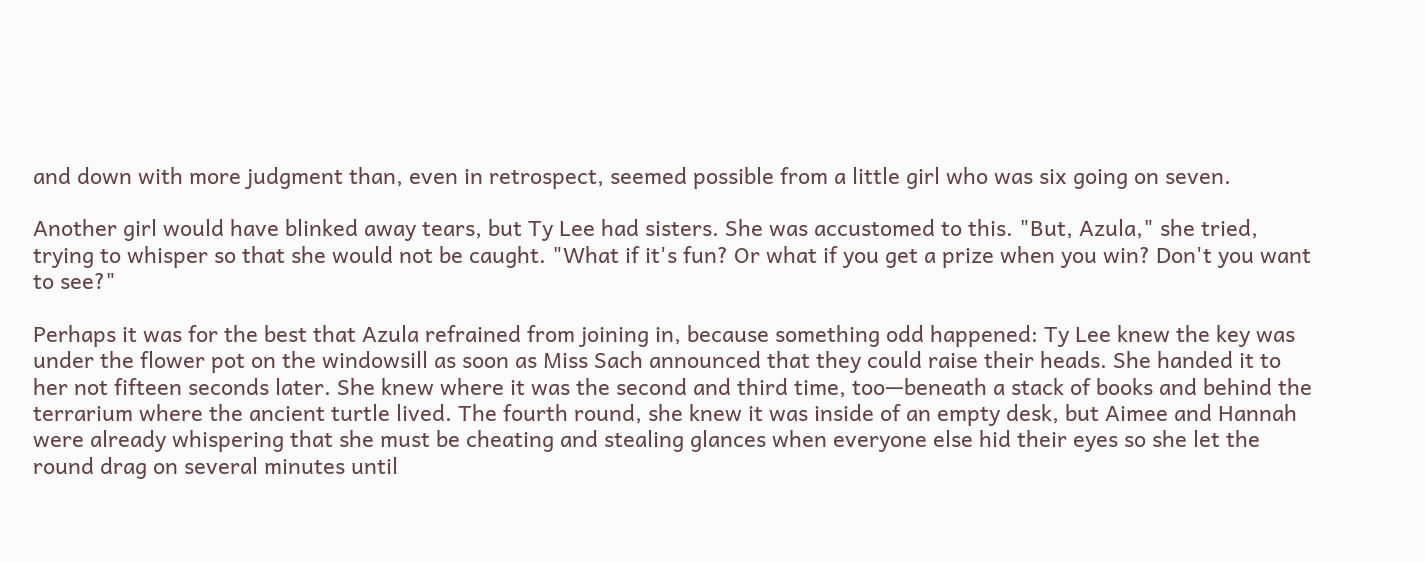and down with more judgment than, even in retrospect, seemed possible from a little girl who was six going on seven.

Another girl would have blinked away tears, but Ty Lee had sisters. She was accustomed to this. "But, Azula," she tried, trying to whisper so that she would not be caught. "What if it's fun? Or what if you get a prize when you win? Don't you want to see?"

Perhaps it was for the best that Azula refrained from joining in, because something odd happened: Ty Lee knew the key was under the flower pot on the windowsill as soon as Miss Sach announced that they could raise their heads. She handed it to her not fifteen seconds later. She knew where it was the second and third time, too—beneath a stack of books and behind the terrarium where the ancient turtle lived. The fourth round, she knew it was inside of an empty desk, but Aimee and Hannah were already whispering that she must be cheating and stealing glances when everyone else hid their eyes so she let the round drag on several minutes until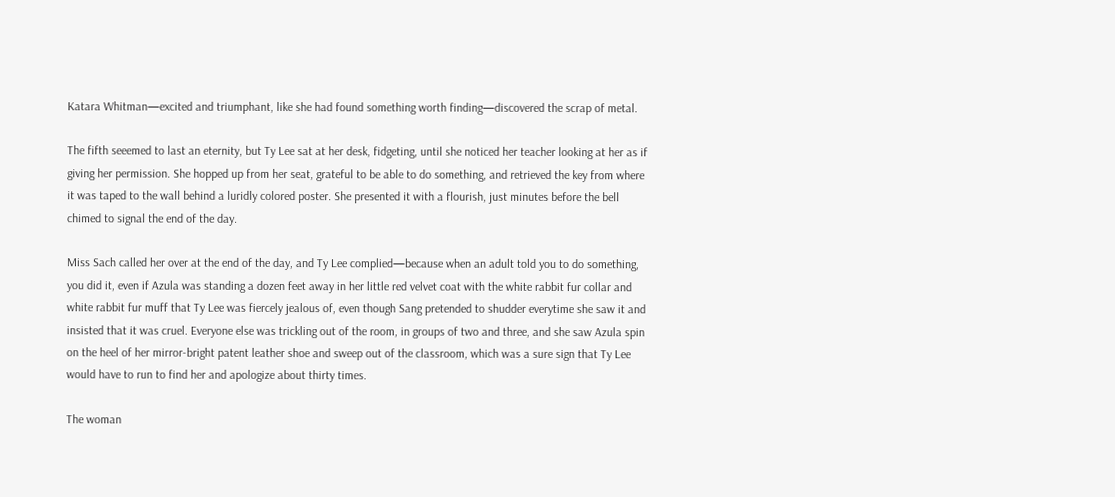Katara Whitman—excited and triumphant, like she had found something worth finding—discovered the scrap of metal.

The fifth seeemed to last an eternity, but Ty Lee sat at her desk, fidgeting, until she noticed her teacher looking at her as if giving her permission. She hopped up from her seat, grateful to be able to do something, and retrieved the key from where it was taped to the wall behind a luridly colored poster. She presented it with a flourish, just minutes before the bell chimed to signal the end of the day.

Miss Sach called her over at the end of the day, and Ty Lee complied—because when an adult told you to do something, you did it, even if Azula was standing a dozen feet away in her little red velvet coat with the white rabbit fur collar and white rabbit fur muff that Ty Lee was fiercely jealous of, even though Sang pretended to shudder everytime she saw it and insisted that it was cruel. Everyone else was trickling out of the room, in groups of two and three, and she saw Azula spin on the heel of her mirror-bright patent leather shoe and sweep out of the classroom, which was a sure sign that Ty Lee would have to run to find her and apologize about thirty times.

The woman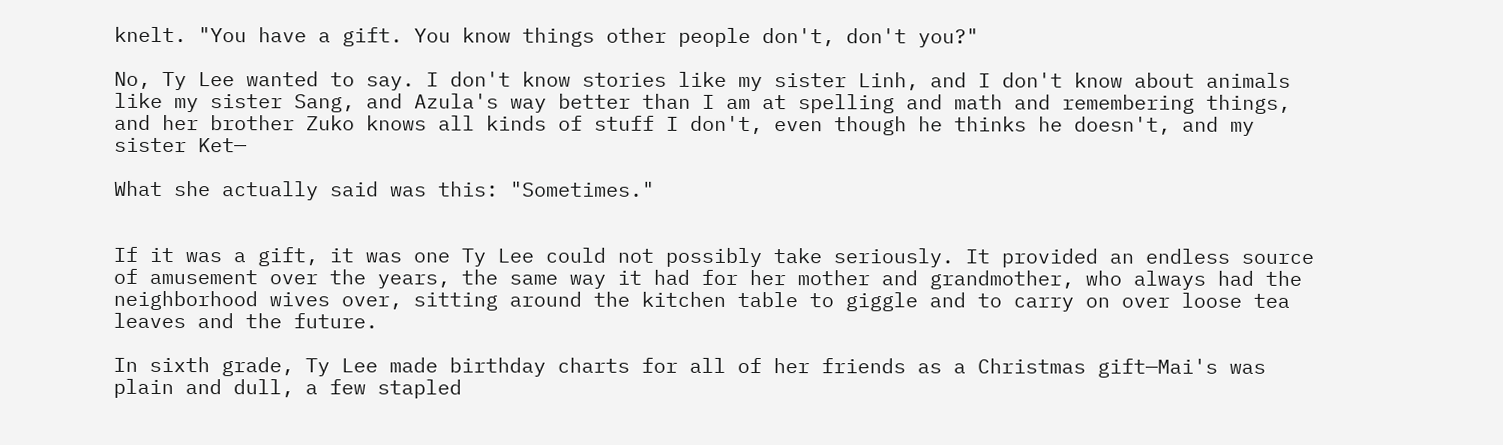knelt. "You have a gift. You know things other people don't, don't you?"

No, Ty Lee wanted to say. I don't know stories like my sister Linh, and I don't know about animals like my sister Sang, and Azula's way better than I am at spelling and math and remembering things, and her brother Zuko knows all kinds of stuff I don't, even though he thinks he doesn't, and my sister Ket—

What she actually said was this: "Sometimes."


If it was a gift, it was one Ty Lee could not possibly take seriously. It provided an endless source of amusement over the years, the same way it had for her mother and grandmother, who always had the neighborhood wives over, sitting around the kitchen table to giggle and to carry on over loose tea leaves and the future.

In sixth grade, Ty Lee made birthday charts for all of her friends as a Christmas gift—Mai's was plain and dull, a few stapled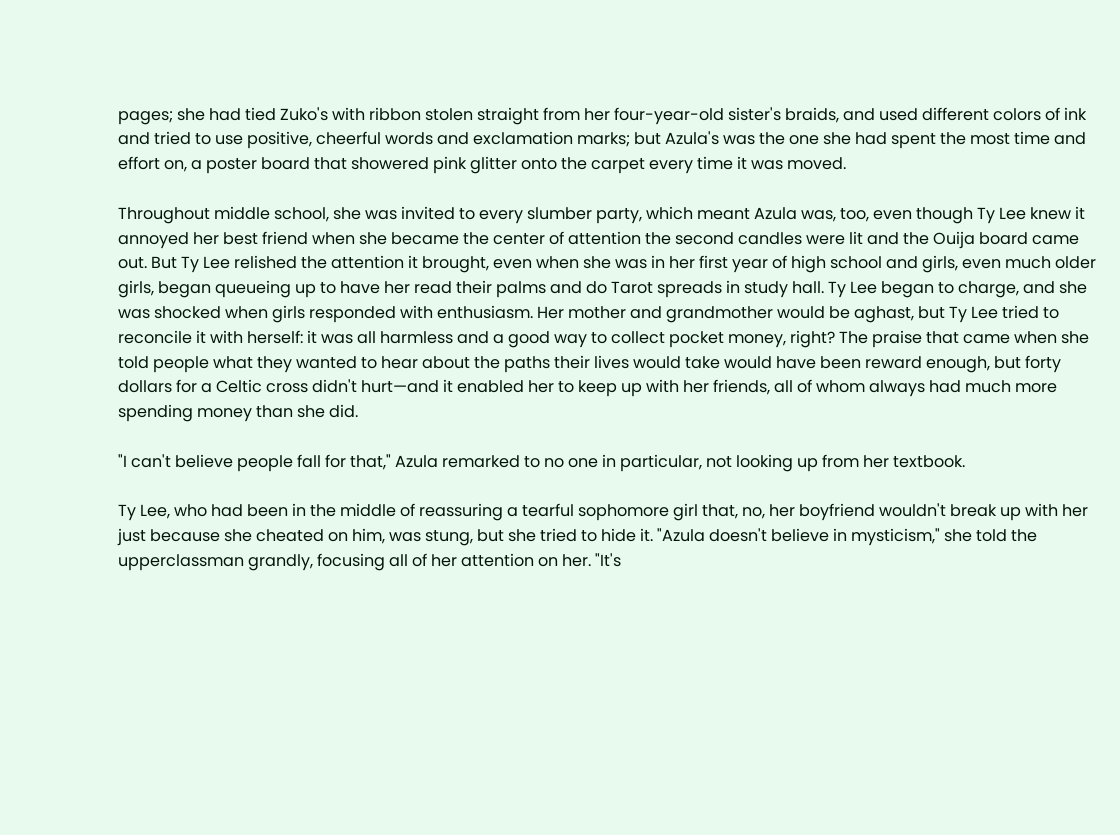pages; she had tied Zuko's with ribbon stolen straight from her four-year-old sister's braids, and used different colors of ink and tried to use positive, cheerful words and exclamation marks; but Azula's was the one she had spent the most time and effort on, a poster board that showered pink glitter onto the carpet every time it was moved.

Throughout middle school, she was invited to every slumber party, which meant Azula was, too, even though Ty Lee knew it annoyed her best friend when she became the center of attention the second candles were lit and the Ouija board came out. But Ty Lee relished the attention it brought, even when she was in her first year of high school and girls, even much older girls, began queueing up to have her read their palms and do Tarot spreads in study hall. Ty Lee began to charge, and she was shocked when girls responded with enthusiasm. Her mother and grandmother would be aghast, but Ty Lee tried to reconcile it with herself: it was all harmless and a good way to collect pocket money, right? The praise that came when she told people what they wanted to hear about the paths their lives would take would have been reward enough, but forty dollars for a Celtic cross didn't hurt—and it enabled her to keep up with her friends, all of whom always had much more spending money than she did.

"I can't believe people fall for that," Azula remarked to no one in particular, not looking up from her textbook.

Ty Lee, who had been in the middle of reassuring a tearful sophomore girl that, no, her boyfriend wouldn't break up with her just because she cheated on him, was stung, but she tried to hide it. "Azula doesn't believe in mysticism," she told the upperclassman grandly, focusing all of her attention on her. "It's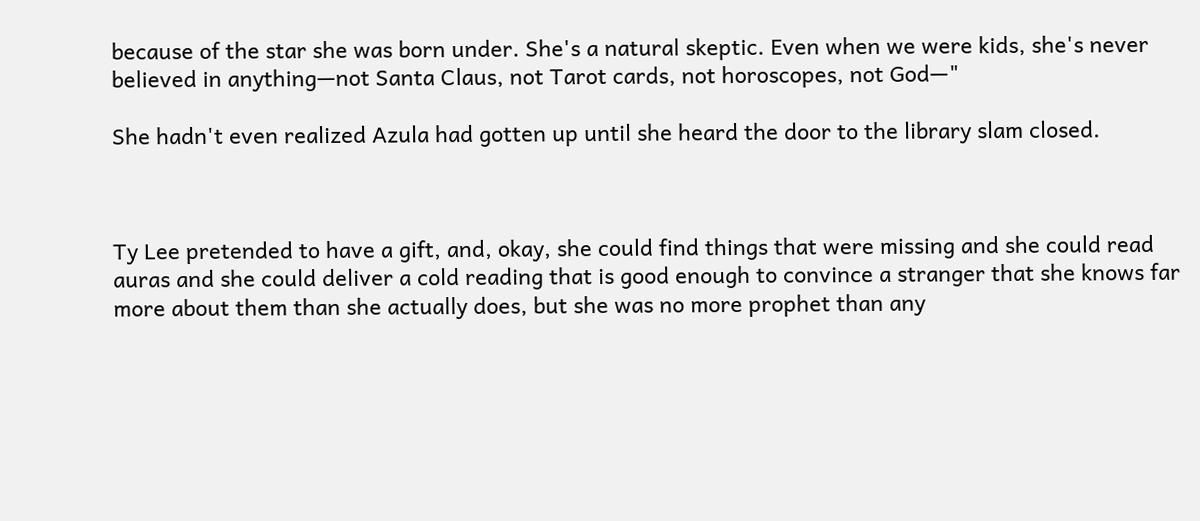because of the star she was born under. She's a natural skeptic. Even when we were kids, she's never believed in anything—not Santa Claus, not Tarot cards, not horoscopes, not God—"

She hadn't even realized Azula had gotten up until she heard the door to the library slam closed.



Ty Lee pretended to have a gift, and, okay, she could find things that were missing and she could read auras and she could deliver a cold reading that is good enough to convince a stranger that she knows far more about them than she actually does, but she was no more prophet than any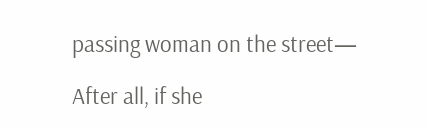passing woman on the street—

After all, if she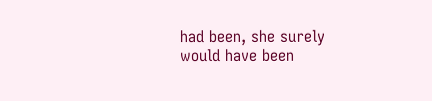had been, she surely would have been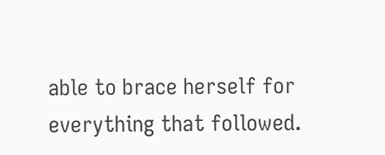able to brace herself for everything that followed.